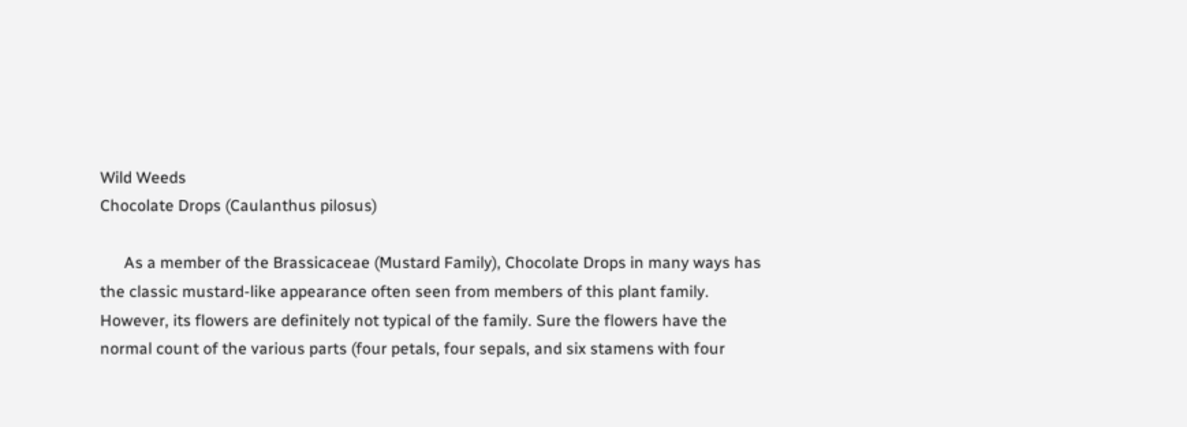Wild Weeds
Chocolate Drops (Caulanthus pilosus)

      As a member of the Brassicaceae (Mustard Family), Chocolate Drops in many ways has the classic mustard-like appearance often seen from members of this plant family. However, its flowers are definitely not typical of the family. Sure the flowers have the normal count of the various parts (four petals, four sepals, and six stamens with four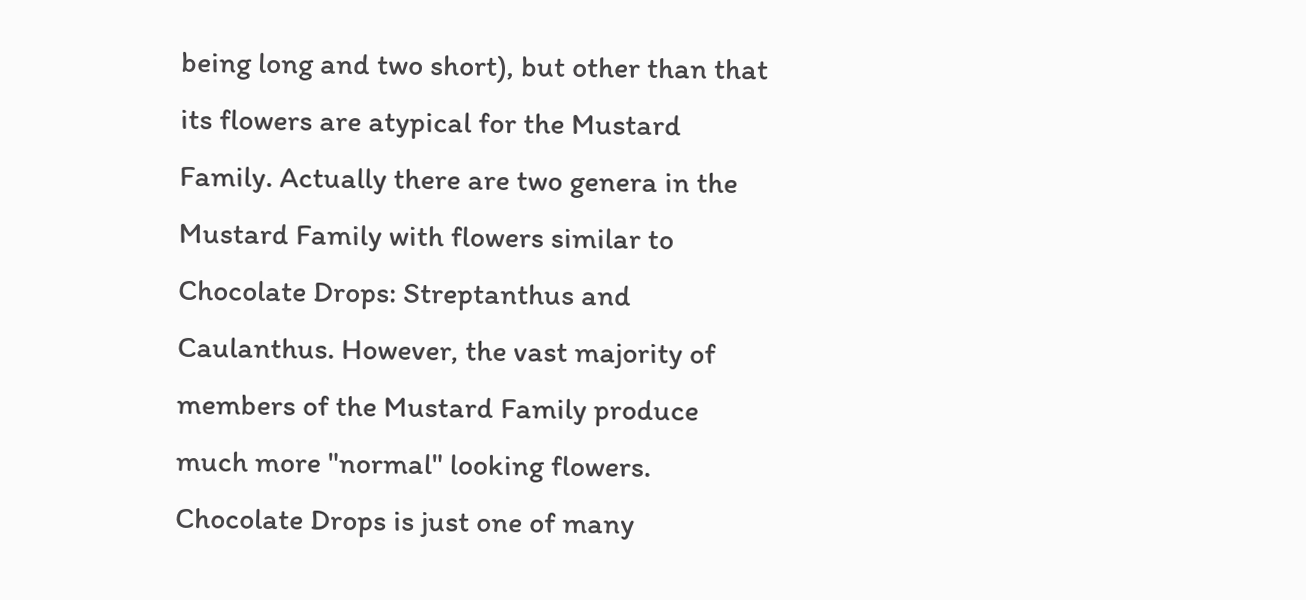being long and two short), but other than that its flowers are atypical for the Mustard Family. Actually there are two genera in the Mustard Family with flowers similar to Chocolate Drops: Streptanthus and Caulanthus. However, the vast majority of members of the Mustard Family produce much more "normal" looking flowers. Chocolate Drops is just one of many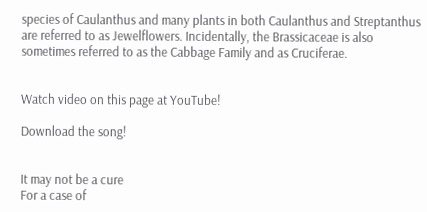species of Caulanthus and many plants in both Caulanthus and Streptanthus are referred to as Jewelflowers. Incidentally, the Brassicaceae is also sometimes referred to as the Cabbage Family and as Cruciferae.


Watch video on this page at YouTube!

Download the song!


It may not be a cure
For a case of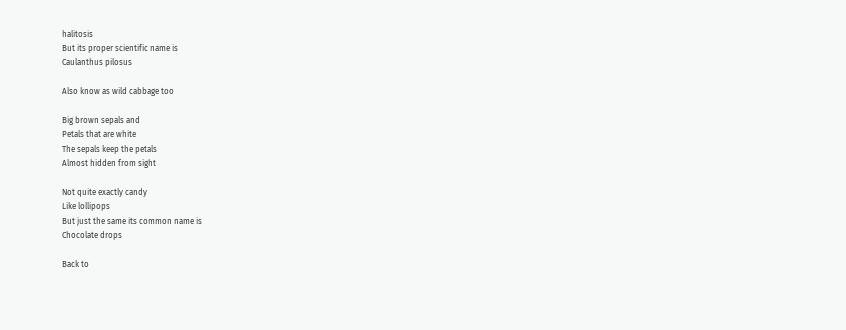halitosis
But its proper scientific name is
Caulanthus pilosus

Also know as wild cabbage too

Big brown sepals and
Petals that are white
The sepals keep the petals
Almost hidden from sight

Not quite exactly candy
Like lollipops
But just the same its common name is
Chocolate drops

Back to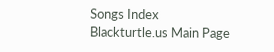Songs Index
Blackturtle.us Main Page